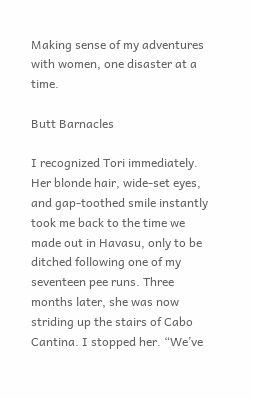Making sense of my adventures with women, one disaster at a time.

Butt Barnacles

I recognized Tori immediately. Her blonde hair, wide-set eyes, and gap-toothed smile instantly took me back to the time we made out in Havasu, only to be ditched following one of my seventeen pee runs. Three months later, she was now striding up the stairs of Cabo Cantina. I stopped her. “We’ve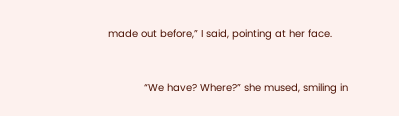made out before,” I said, pointing at her face.


            “We have? Where?” she mused, smiling in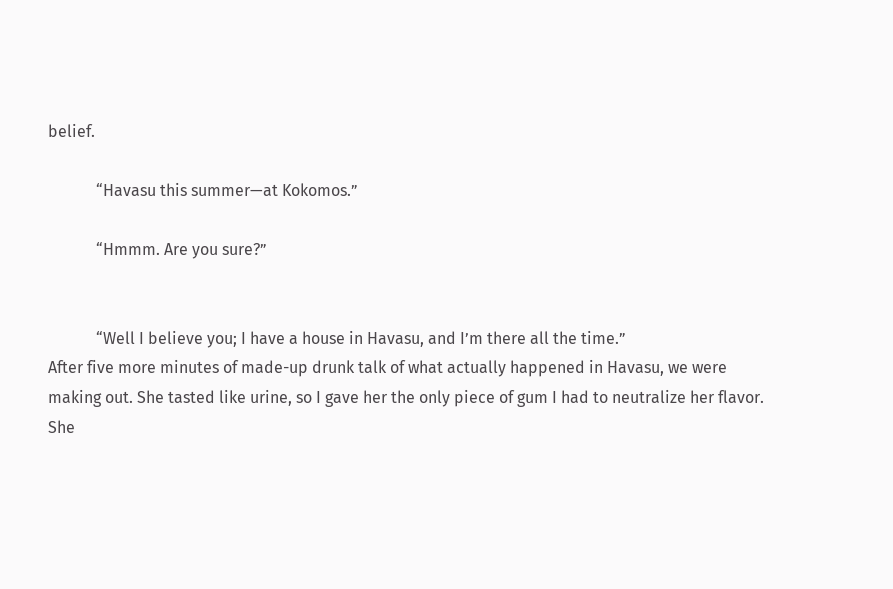belief.

            “Havasu this summer—at Kokomos.”

            “Hmmm. Are you sure?”


            “Well I believe you; I have a house in Havasu, and I’m there all the time.”
After five more minutes of made-up drunk talk of what actually happened in Havasu, we were making out. She tasted like urine, so I gave her the only piece of gum I had to neutralize her flavor. She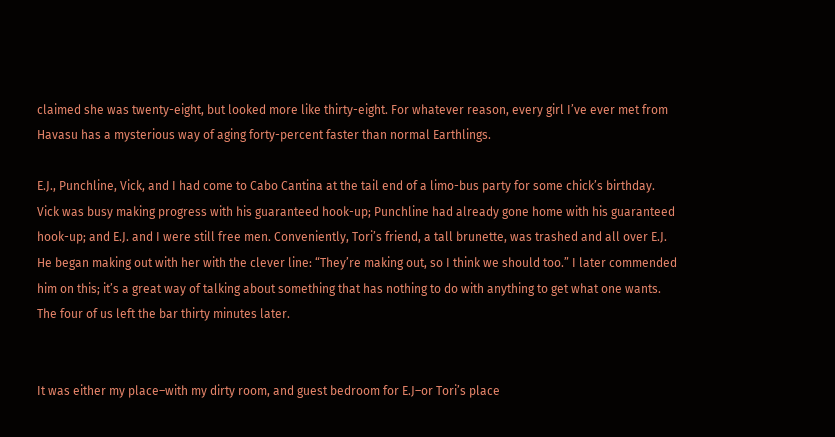claimed she was twenty-eight, but looked more like thirty-eight. For whatever reason, every girl I’ve ever met from Havasu has a mysterious way of aging forty-percent faster than normal Earthlings.

E.J., Punchline, Vick, and I had come to Cabo Cantina at the tail end of a limo-bus party for some chick’s birthday. Vick was busy making progress with his guaranteed hook-up; Punchline had already gone home with his guaranteed hook-up; and E.J. and I were still free men. Conveniently, Tori’s friend, a tall brunette, was trashed and all over E.J. He began making out with her with the clever line: “They’re making out, so I think we should too.” I later commended him on this; it’s a great way of talking about something that has nothing to do with anything to get what one wants. The four of us left the bar thirty minutes later.


It was either my place–with my dirty room, and guest bedroom for E.J–or Tori’s place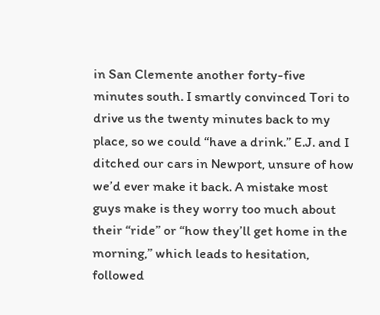in San Clemente another forty-five minutes south. I smartly convinced Tori to drive us the twenty minutes back to my place, so we could “have a drink.” E.J. and I ditched our cars in Newport, unsure of how we’d ever make it back. A mistake most guys make is they worry too much about their “ride” or “how they’ll get home in the morning,” which leads to hesitation, followed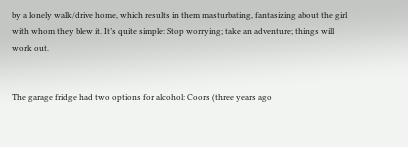by a lonely walk/drive home, which results in them masturbating, fantasizing about the girl with whom they blew it. It’s quite simple: Stop worrying; take an adventure; things will work out.


The garage fridge had two options for alcohol: Coors (three years ago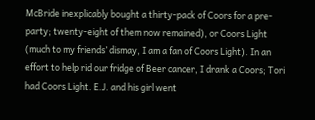McBride inexplicably bought a thirty-pack of Coors for a pre-party; twenty-eight of them now remained), or Coors Light (much to my friends’ dismay, I am a fan of Coors Light). In an effort to help rid our fridge of Beer cancer, I drank a Coors; Tori had Coors Light. E.J. and his girl went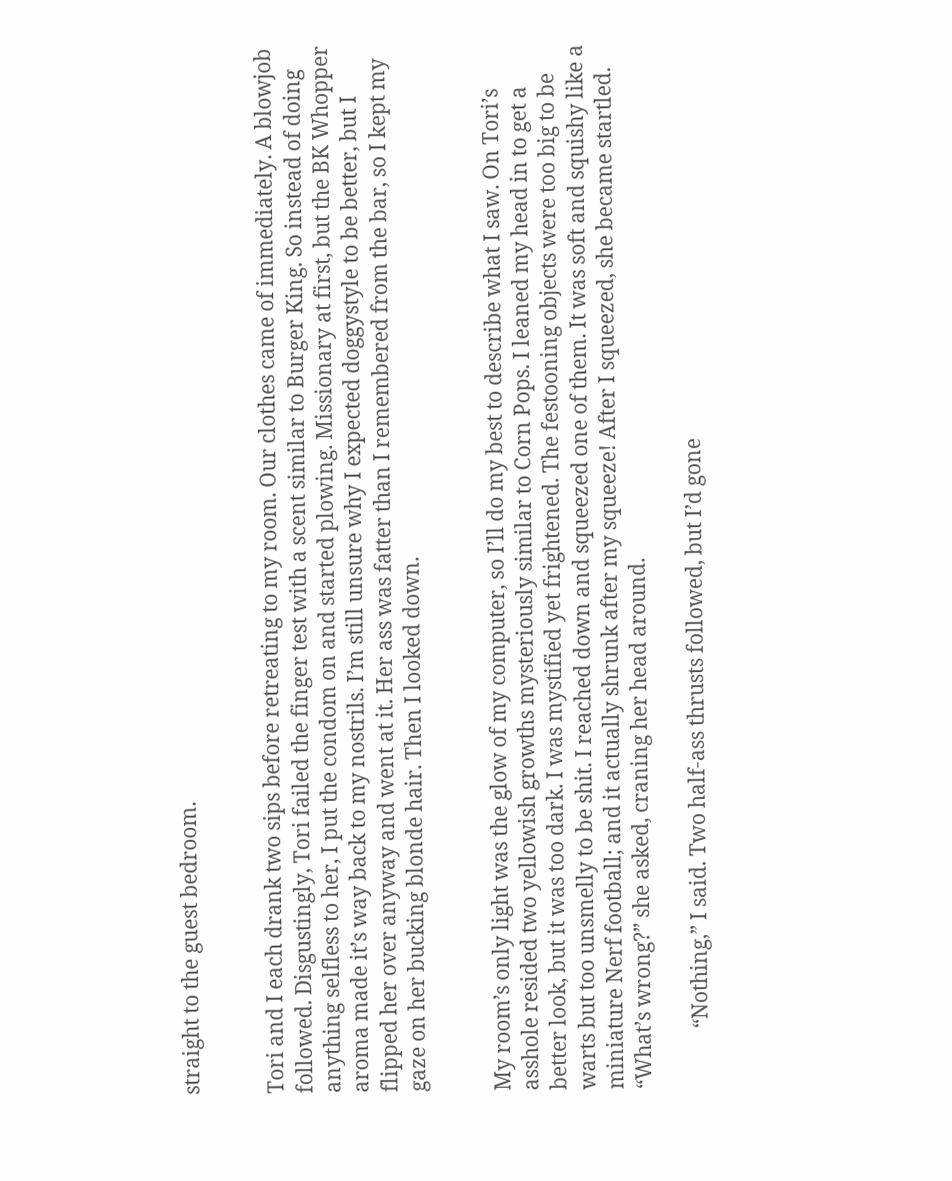straight to the guest bedroom.


Tori and I each drank two sips before retreating to my room. Our clothes came of immediately. A blowjob followed. Disgustingly, Tori failed the finger test with a scent similar to Burger King. So instead of doing anything selfless to her, I put the condom on and started plowing. Missionary at first, but the BK Whopper aroma made it’s way back to my nostrils. I’m still unsure why I expected doggystyle to be better, but I flipped her over anyway and went at it. Her ass was fatter than I remembered from the bar, so I kept my gaze on her bucking blonde hair. Then I looked down.


My room’s only light was the glow of my computer, so I’ll do my best to describe what I saw. On Tori’s asshole resided two yellowish growths mysteriously similar to Corn Pops. I leaned my head in to get a better look, but it was too dark. I was mystified yet frightened. The festooning objects were too big to be warts but too unsmelly to be shit. I reached down and squeezed one of them. It was soft and squishy like a miniature Nerf football; and it actually shrunk after my squeeze! After I squeezed, she became startled. “What’s wrong?” she asked, craning her head around.

            “Nothing,” I said. Two half-ass thrusts followed, but I’d gone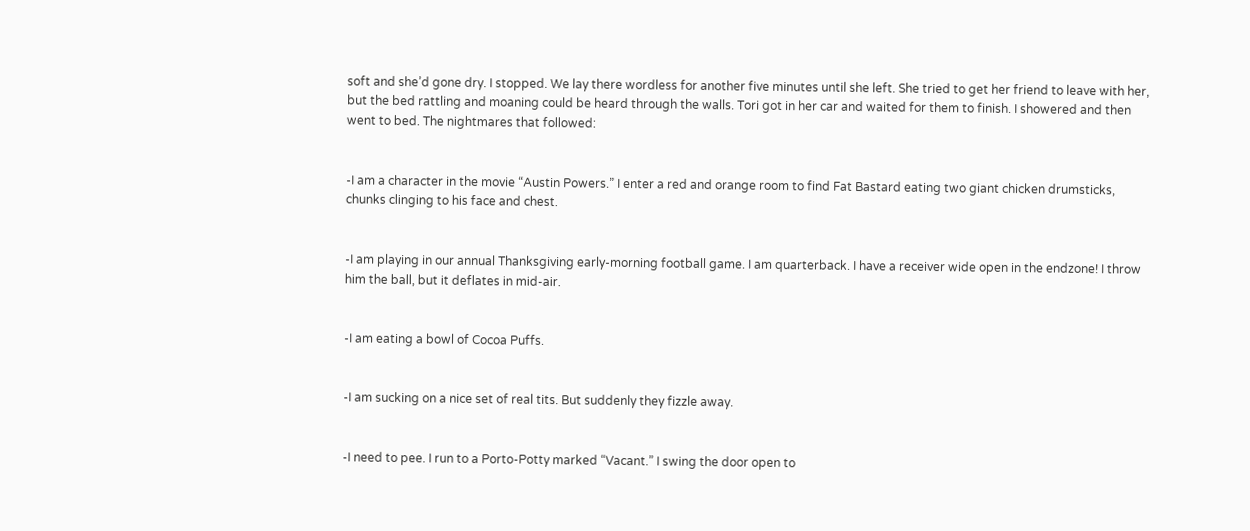soft and she’d gone dry. I stopped. We lay there wordless for another five minutes until she left. She tried to get her friend to leave with her, but the bed rattling and moaning could be heard through the walls. Tori got in her car and waited for them to finish. I showered and then went to bed. The nightmares that followed:


-I am a character in the movie “Austin Powers.” I enter a red and orange room to find Fat Bastard eating two giant chicken drumsticks, chunks clinging to his face and chest.


-I am playing in our annual Thanksgiving early-morning football game. I am quarterback. I have a receiver wide open in the endzone! I throw him the ball, but it deflates in mid-air.


-I am eating a bowl of Cocoa Puffs.


-I am sucking on a nice set of real tits. But suddenly they fizzle away.


-I need to pee. I run to a Porto-Potty marked “Vacant.” I swing the door open to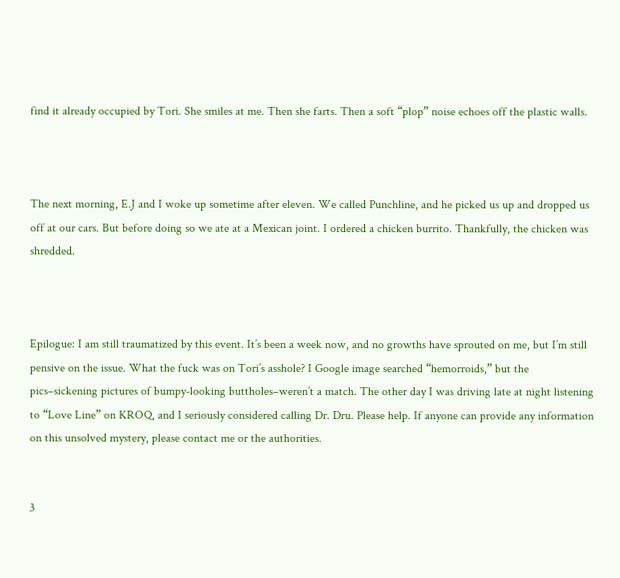find it already occupied by Tori. She smiles at me. Then she farts. Then a soft “plop” noise echoes off the plastic walls.



The next morning, E.J and I woke up sometime after eleven. We called Punchline, and he picked us up and dropped us off at our cars. But before doing so we ate at a Mexican joint. I ordered a chicken burrito. Thankfully, the chicken was shredded.



Epilogue: I am still traumatized by this event. It’s been a week now, and no growths have sprouted on me, but I’m still pensive on the issue. What the fuck was on Tori’s asshole? I Google image searched “hemorroids,” but the pics–sickening pictures of bumpy-looking buttholes–weren’t a match. The other day I was driving late at night listening to “Love Line” on KROQ, and I seriously considered calling Dr. Dru. Please help. If anyone can provide any information on this unsolved mystery, please contact me or the authorities.


3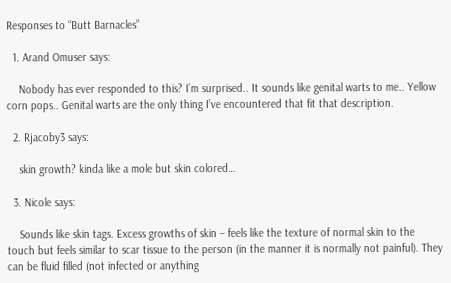Responses to “Butt Barnacles”

  1. Arand Omuser says:

    Nobody has ever responded to this? I’m surprised.. It sounds like genital warts to me.. Yellow corn pops.. Genital warts are the only thing I’ve encountered that fit that description.

  2. Rjacoby3 says:

    skin growth? kinda like a mole but skin colored…

  3. Nicole says:

    Sounds like skin tags. Excess growths of skin – feels like the texture of normal skin to the touch but feels similar to scar tissue to the person (in the manner it is normally not painful). They can be fluid filled (not infected or anything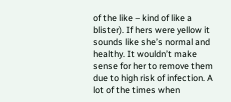of the like – kind of like a blister). If hers were yellow it sounds like she’s normal and healthy. It wouldn’t make sense for her to remove them due to high risk of infection. A lot of the times when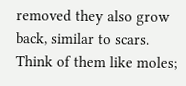removed they also grow back, similar to scars. Think of them like moles;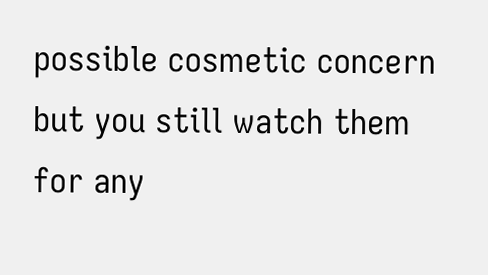possible cosmetic concern but you still watch them for any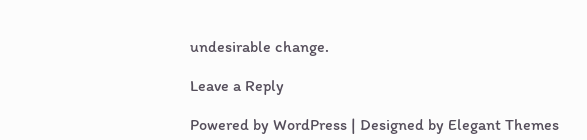undesirable change.

Leave a Reply

Powered by WordPress | Designed by Elegant Themes